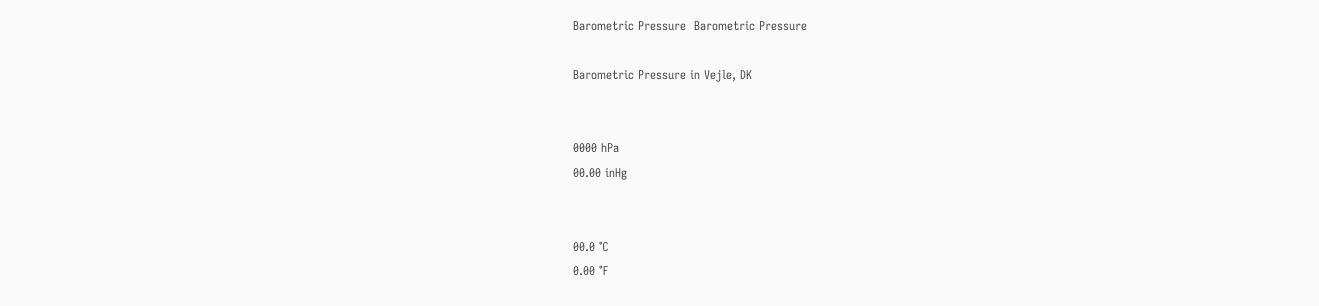Barometric Pressure  Barometric Pressure

Barometric Pressure in Vejle, DK


0000 hPa
00.00 inHg


00.0 ℃
0.00 ℉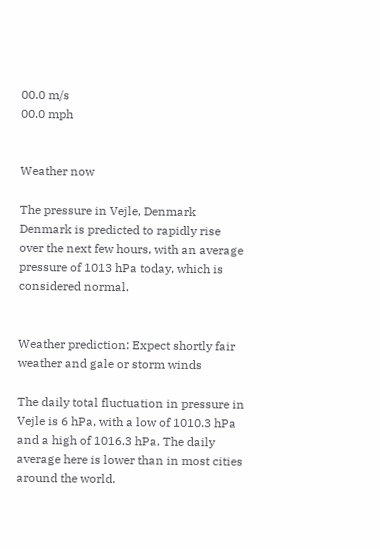00.0 m/s
00.0 mph


Weather now

The pressure in Vejle, Denmark Denmark is predicted to rapidly rise over the next few hours, with an average pressure of 1013 hPa today, which is considered normal.


Weather prediction: Expect shortly fair weather and gale or storm winds

The daily total fluctuation in pressure in Vejle is 6 hPa, with a low of 1010.3 hPa and a high of 1016.3 hPa. The daily average here is lower than in most cities around the world.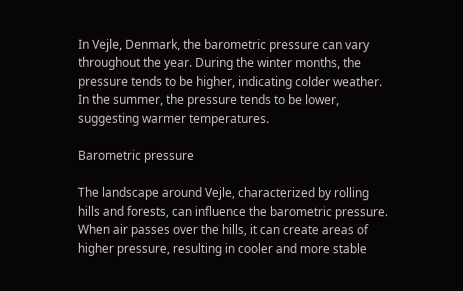In Vejle, Denmark, the barometric pressure can vary throughout the year. During the winter months, the pressure tends to be higher, indicating colder weather. In the summer, the pressure tends to be lower, suggesting warmer temperatures.

Barometric pressure

The landscape around Vejle, characterized by rolling hills and forests, can influence the barometric pressure. When air passes over the hills, it can create areas of higher pressure, resulting in cooler and more stable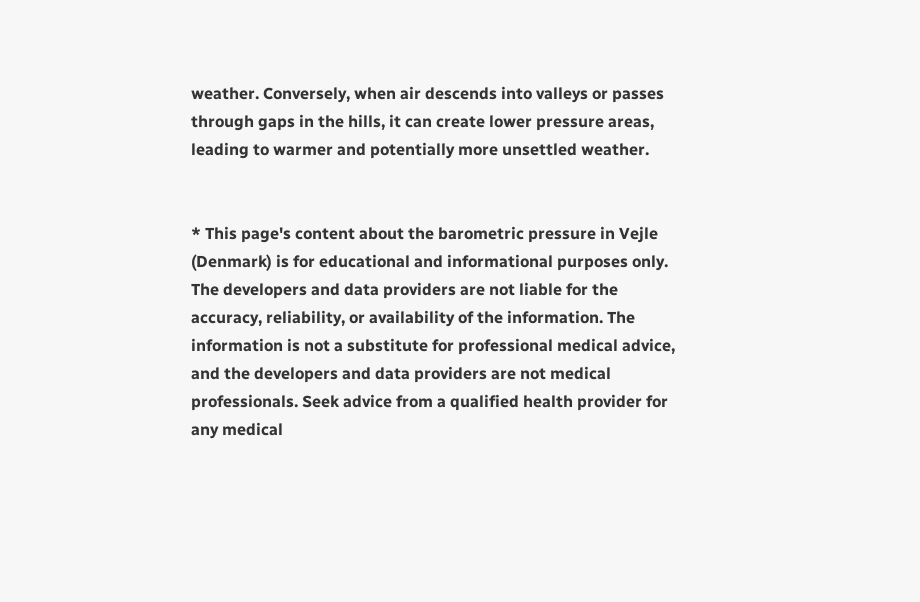weather. Conversely, when air descends into valleys or passes through gaps in the hills, it can create lower pressure areas, leading to warmer and potentially more unsettled weather.


* This page's content about the barometric pressure in Vejle (Denmark) is for educational and informational purposes only. The developers and data providers are not liable for the accuracy, reliability, or availability of the information. The information is not a substitute for professional medical advice, and the developers and data providers are not medical professionals. Seek advice from a qualified health provider for any medical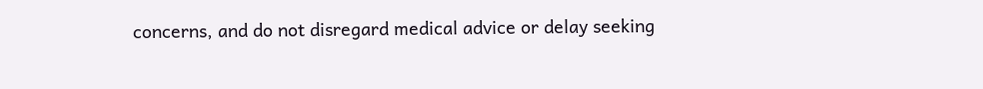concerns, and do not disregard medical advice or delay seeking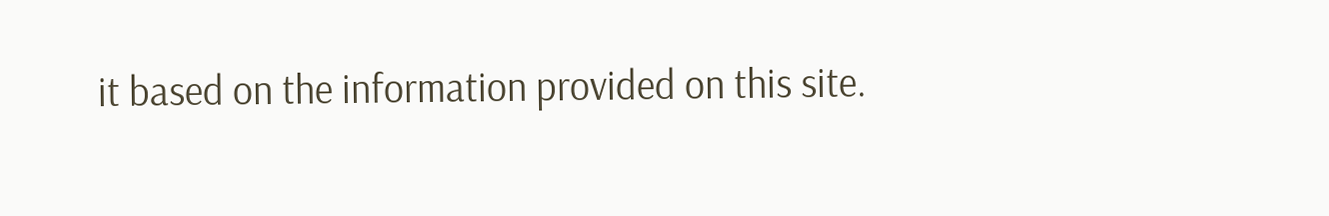it based on the information provided on this site.